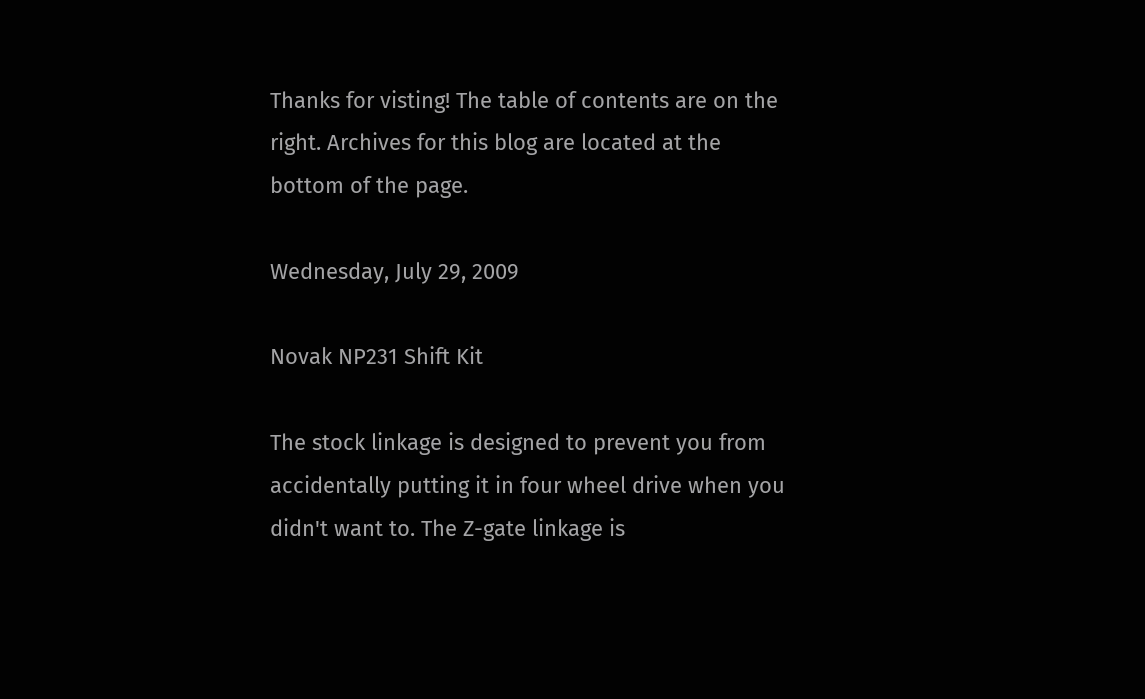Thanks for visting! The table of contents are on the right. Archives for this blog are located at the bottom of the page.

Wednesday, July 29, 2009

Novak NP231 Shift Kit

The stock linkage is designed to prevent you from accidentally putting it in four wheel drive when you didn't want to. The Z-gate linkage is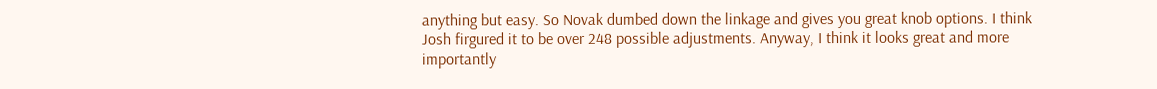anything but easy. So Novak dumbed down the linkage and gives you great knob options. I think Josh firgured it to be over 248 possible adjustments. Anyway, I think it looks great and more importantly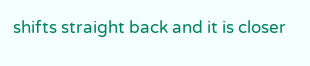shifts straight back and it is closer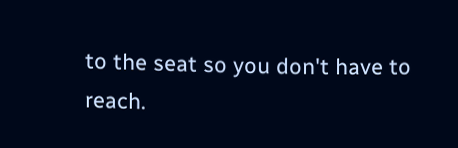to the seat so you don't have to reach.